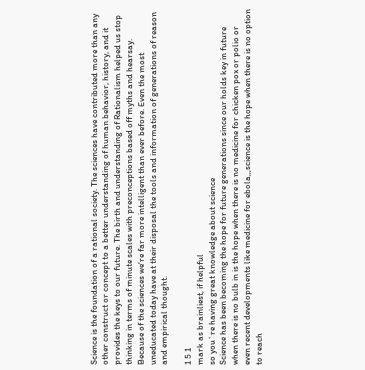Science is the foundation of a rational society. The sciences have contributed more than any other construct or concept to a better understanding of human behavior, history, and it provides the keys to our future. The birth and understanding of Rationalism helped us stop thinking in terms of minute scales with preconceptions based off myths and hearsay. Because of the sciences we're far more intelligent than ever before. Even the most uneducated today have at their disposal the tools and information of generations of reason and empirical thought.

1 5 1
mark as brainliest, if helpful
so you`re having great knowledge about science
Science has been becoming the hope for future generations since our holds key in future when there is no bulb in is the hope when there is no medicine for chicken pox or polio or even recent developments like medicine for ebola,,,science is the hope when there is no option to reach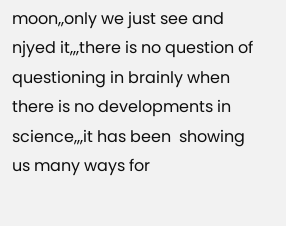moon,,only we just see and njyed it,,,there is no question of questioning in brainly when there is no developments in science,,,it has been  showing us many ways for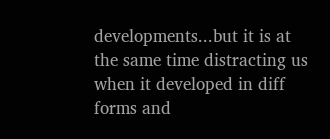developments...but it is at the same time distracting us when it developed in diff forms and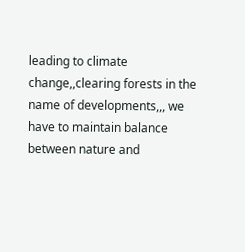leading to climate change,,clearing forests in the name of developments,,, we have to maintain balance between nature and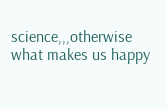science,,,otherwise what makes us happy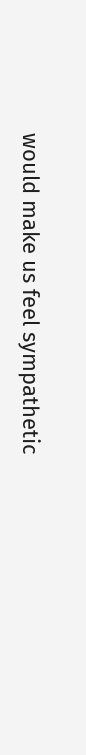would make us feel sympathetic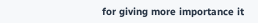for giving more importance it